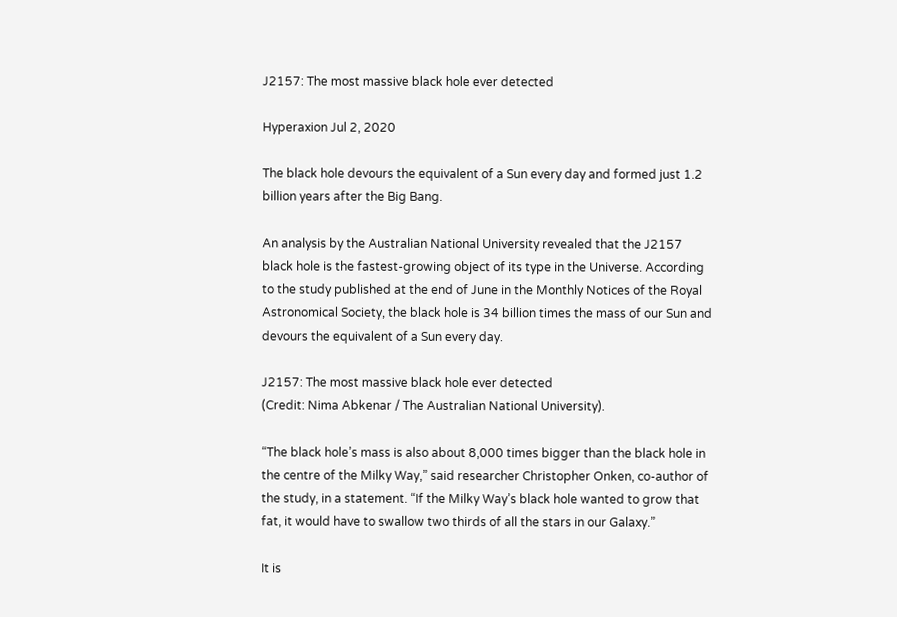J2157: The most massive black hole ever detected

Hyperaxion Jul 2, 2020

The black hole devours the equivalent of a Sun every day and formed just 1.2 billion years after the Big Bang.

An analysis by the Australian National University revealed that the J2157 black hole is the fastest-growing object of its type in the Universe. According to the study published at the end of June in the Monthly Notices of the Royal Astronomical Society, the black hole is 34 billion times the mass of our Sun and devours the equivalent of a Sun every day.

J2157: The most massive black hole ever detected
(Credit: Nima Abkenar / The Australian National University).

“The black hole’s mass is also about 8,000 times bigger than the black hole in the centre of the Milky Way,” said researcher Christopher Onken, co-author of the study, in a statement. “If the Milky Way’s black hole wanted to grow that fat, it would have to swallow two thirds of all the stars in our Galaxy.”

It is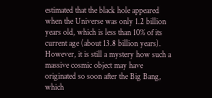estimated that the black hole appeared when the Universe was only 1.2 billion years old, which is less than 10% of its current age (about 13.8 billion years). However, it is still a mystery how such a massive cosmic object may have originated so soon after the Big Bang, which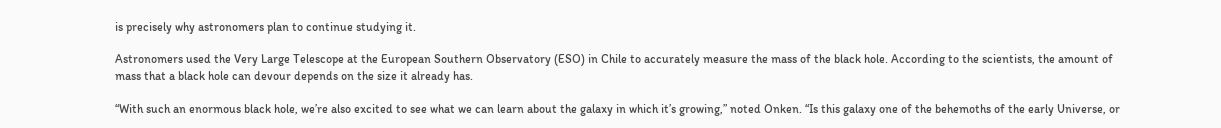is precisely why astronomers plan to continue studying it.

Astronomers used the Very Large Telescope at the European Southern Observatory (ESO) in Chile to accurately measure the mass of the black hole. According to the scientists, the amount of mass that a black hole can devour depends on the size it already has.

“With such an enormous black hole, we’re also excited to see what we can learn about the galaxy in which it’s growing,” noted Onken. “Is this galaxy one of the behemoths of the early Universe, or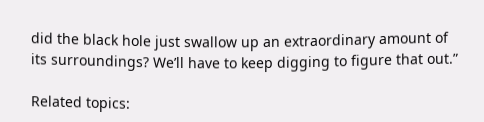did the black hole just swallow up an extraordinary amount of its surroundings? We’ll have to keep digging to figure that out.”

Related topics: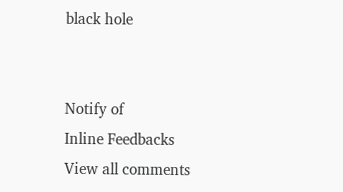black hole


Notify of
Inline Feedbacks
View all comments